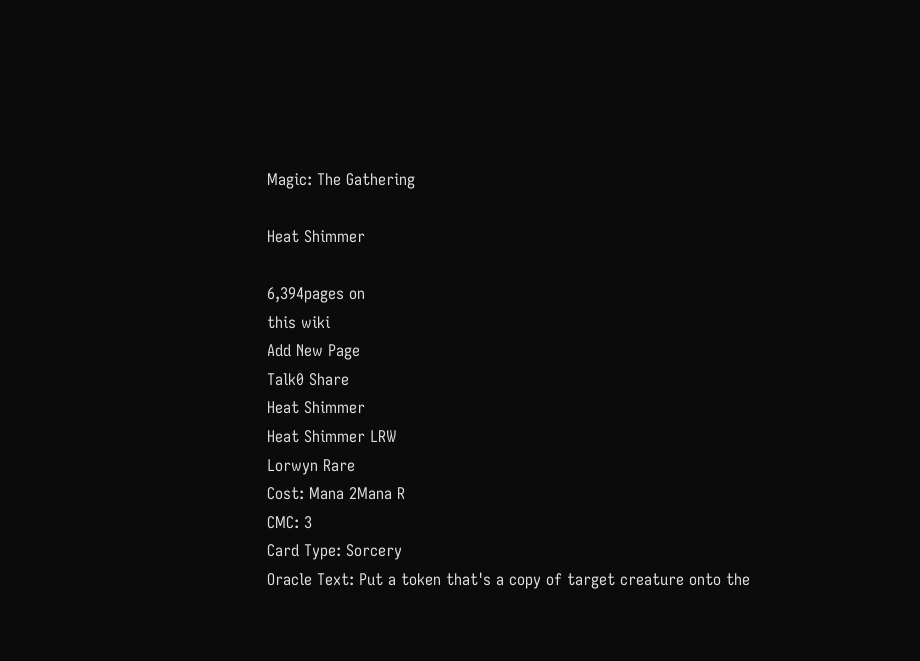Magic: The Gathering

Heat Shimmer

6,394pages on
this wiki
Add New Page
Talk0 Share
Heat Shimmer
Heat Shimmer LRW
Lorwyn Rare
Cost: Mana 2Mana R
CMC: 3
Card Type: Sorcery
Oracle Text: Put a token that's a copy of target creature onto the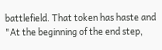battlefield. That token has haste and "At the beginning of the end step,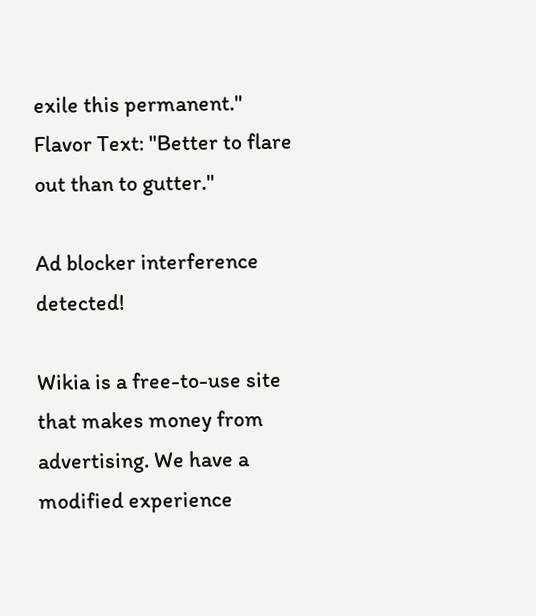exile this permanent."
Flavor Text: "Better to flare out than to gutter."

Ad blocker interference detected!

Wikia is a free-to-use site that makes money from advertising. We have a modified experience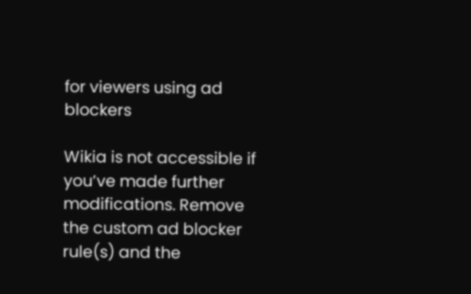for viewers using ad blockers

Wikia is not accessible if you’ve made further modifications. Remove the custom ad blocker rule(s) and the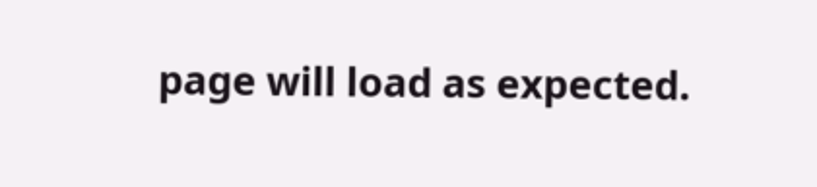page will load as expected.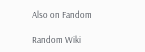Also on Fandom

Random Wiki